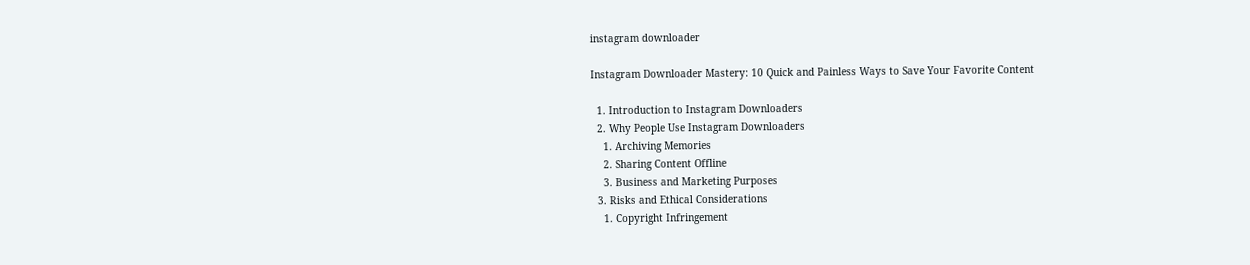instagram downloader

Instagram Downloader Mastery: 10 Quick and Painless Ways to Save Your Favorite Content

  1. Introduction to Instagram Downloaders
  2. Why People Use Instagram Downloaders
    1. Archiving Memories
    2. Sharing Content Offline
    3. Business and Marketing Purposes
  3. Risks and Ethical Considerations
    1. Copyright Infringement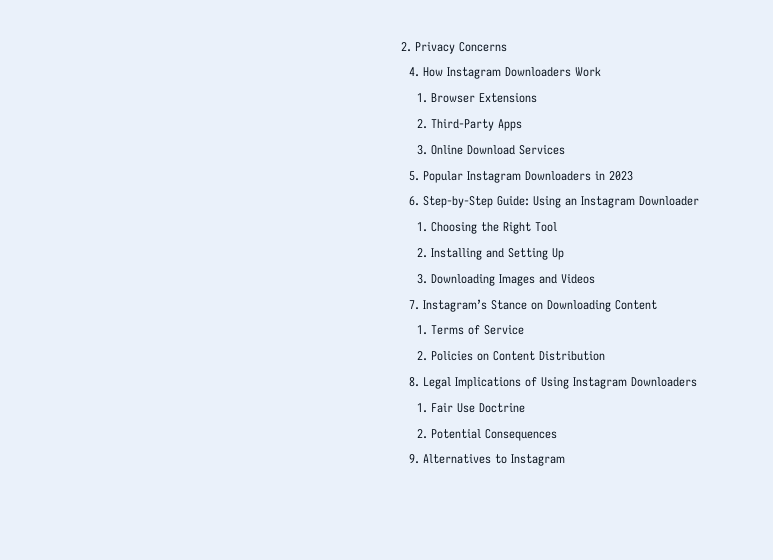2. Privacy Concerns
  4. How Instagram Downloaders Work
    1. Browser Extensions
    2. Third-Party Apps
    3. Online Download Services
  5. Popular Instagram Downloaders in 2023
  6. Step-by-Step Guide: Using an Instagram Downloader
    1. Choosing the Right Tool
    2. Installing and Setting Up
    3. Downloading Images and Videos
  7. Instagram’s Stance on Downloading Content
    1. Terms of Service
    2. Policies on Content Distribution
  8. Legal Implications of Using Instagram Downloaders
    1. Fair Use Doctrine
    2. Potential Consequences
  9. Alternatives to Instagram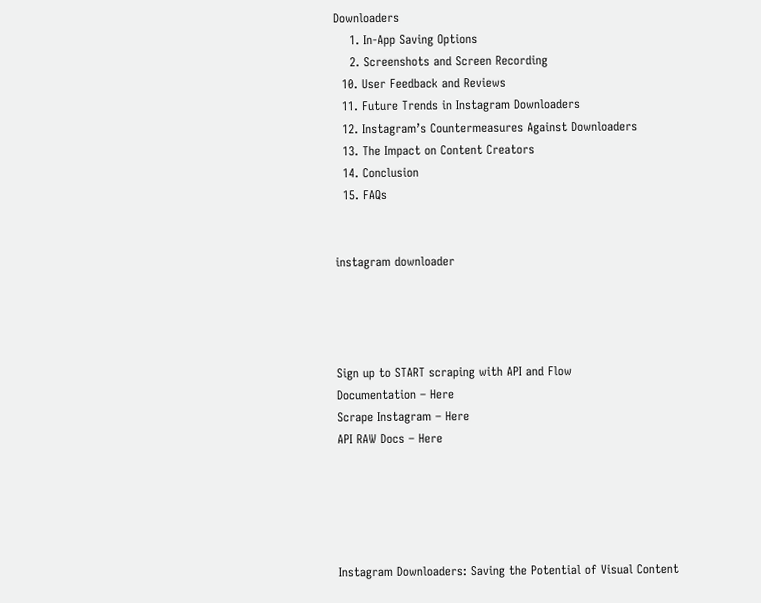Downloaders
    1. In-App Saving Options
    2. Screenshots and Screen Recording
  10. User Feedback and Reviews
  11. Future Trends in Instagram Downloaders
  12. Instagram’s Countermeasures Against Downloaders
  13. The Impact on Content Creators
  14. Conclusion
  15. FAQs


instagram downloader




Sign up to START scraping with API and Flow
Documentation – Here
Scrape Instagram – Here
API RAW Docs – Here





Instagram Downloaders: Saving the Potential of Visual Content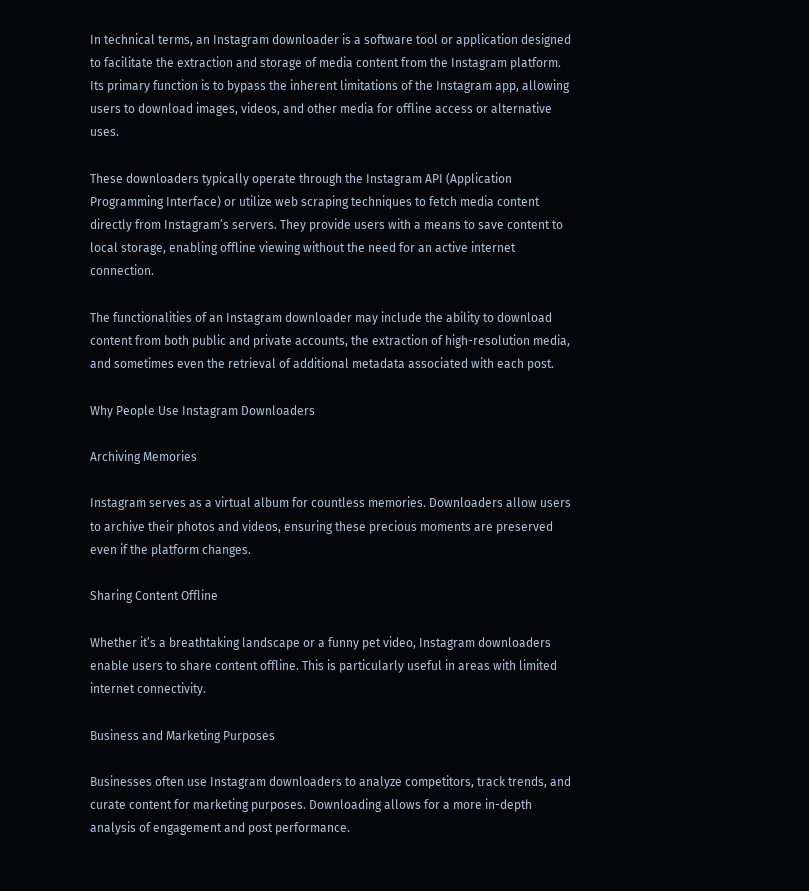In technical terms, an Instagram downloader is a software tool or application designed to facilitate the extraction and storage of media content from the Instagram platform. Its primary function is to bypass the inherent limitations of the Instagram app, allowing users to download images, videos, and other media for offline access or alternative uses.

These downloaders typically operate through the Instagram API (Application Programming Interface) or utilize web scraping techniques to fetch media content directly from Instagram’s servers. They provide users with a means to save content to local storage, enabling offline viewing without the need for an active internet connection.

The functionalities of an Instagram downloader may include the ability to download content from both public and private accounts, the extraction of high-resolution media, and sometimes even the retrieval of additional metadata associated with each post.

Why People Use Instagram Downloaders

Archiving Memories

Instagram serves as a virtual album for countless memories. Downloaders allow users to archive their photos and videos, ensuring these precious moments are preserved even if the platform changes.

Sharing Content Offline

Whether it’s a breathtaking landscape or a funny pet video, Instagram downloaders enable users to share content offline. This is particularly useful in areas with limited internet connectivity.

Business and Marketing Purposes

Businesses often use Instagram downloaders to analyze competitors, track trends, and curate content for marketing purposes. Downloading allows for a more in-depth analysis of engagement and post performance.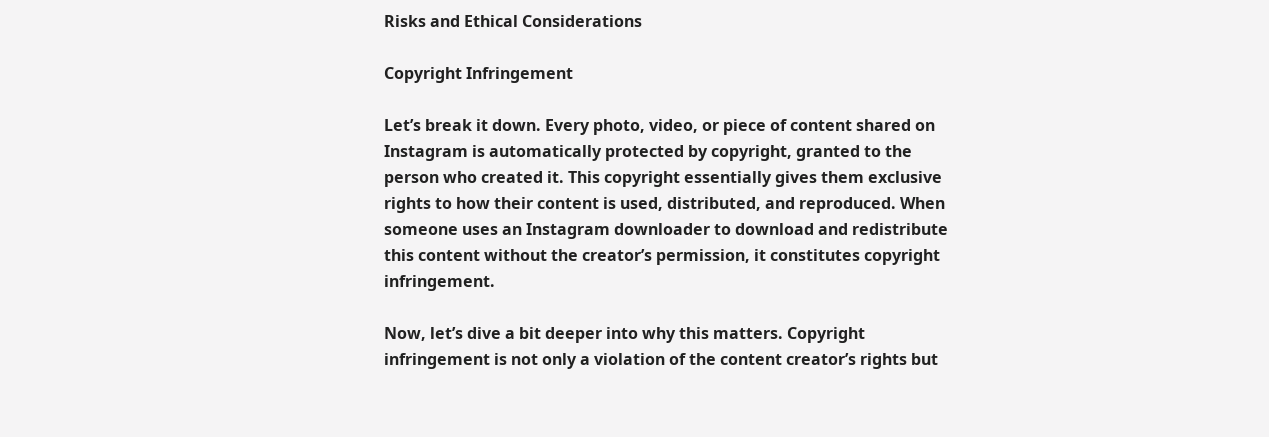Risks and Ethical Considerations

Copyright Infringement

Let’s break it down. Every photo, video, or piece of content shared on Instagram is automatically protected by copyright, granted to the person who created it. This copyright essentially gives them exclusive rights to how their content is used, distributed, and reproduced. When someone uses an Instagram downloader to download and redistribute this content without the creator’s permission, it constitutes copyright infringement.

Now, let’s dive a bit deeper into why this matters. Copyright infringement is not only a violation of the content creator’s rights but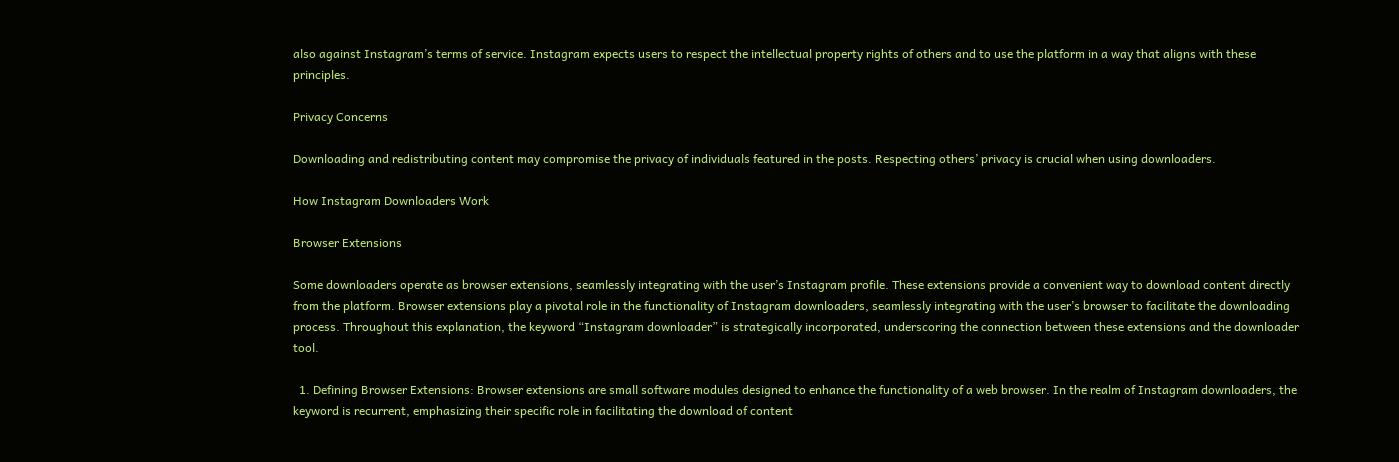also against Instagram’s terms of service. Instagram expects users to respect the intellectual property rights of others and to use the platform in a way that aligns with these principles.

Privacy Concerns

Downloading and redistributing content may compromise the privacy of individuals featured in the posts. Respecting others’ privacy is crucial when using downloaders.

How Instagram Downloaders Work

Browser Extensions

Some downloaders operate as browser extensions, seamlessly integrating with the user’s Instagram profile. These extensions provide a convenient way to download content directly from the platform. Browser extensions play a pivotal role in the functionality of Instagram downloaders, seamlessly integrating with the user’s browser to facilitate the downloading process. Throughout this explanation, the keyword “Instagram downloader” is strategically incorporated, underscoring the connection between these extensions and the downloader tool.

  1. Defining Browser Extensions: Browser extensions are small software modules designed to enhance the functionality of a web browser. In the realm of Instagram downloaders, the keyword is recurrent, emphasizing their specific role in facilitating the download of content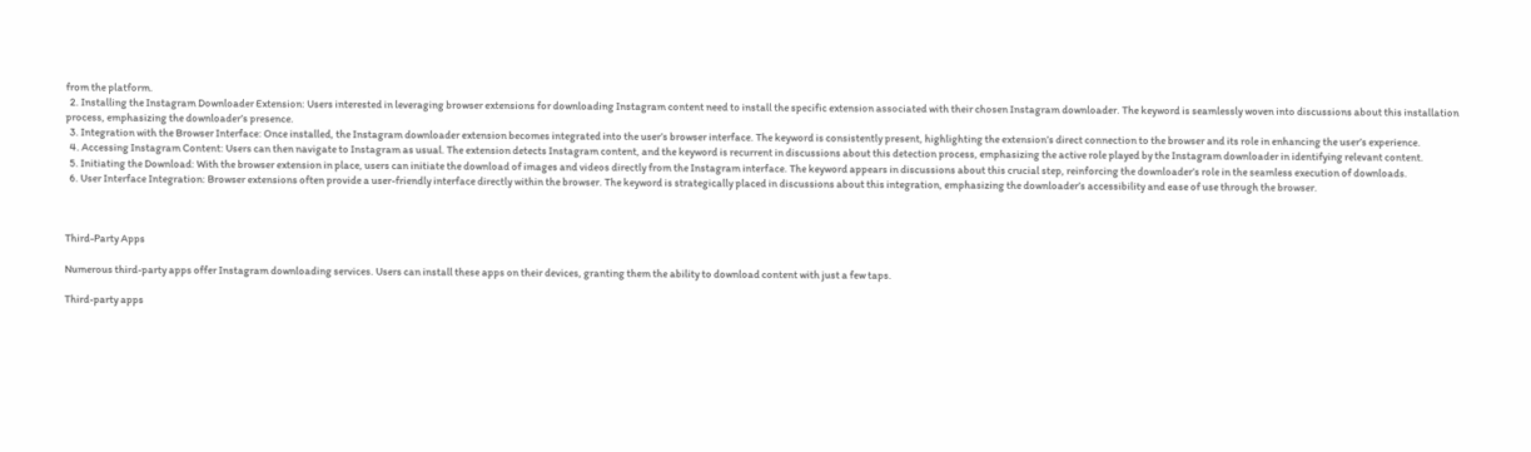from the platform.
  2. Installing the Instagram Downloader Extension: Users interested in leveraging browser extensions for downloading Instagram content need to install the specific extension associated with their chosen Instagram downloader. The keyword is seamlessly woven into discussions about this installation process, emphasizing the downloader’s presence.
  3. Integration with the Browser Interface: Once installed, the Instagram downloader extension becomes integrated into the user’s browser interface. The keyword is consistently present, highlighting the extension’s direct connection to the browser and its role in enhancing the user’s experience.
  4. Accessing Instagram Content: Users can then navigate to Instagram as usual. The extension detects Instagram content, and the keyword is recurrent in discussions about this detection process, emphasizing the active role played by the Instagram downloader in identifying relevant content.
  5. Initiating the Download: With the browser extension in place, users can initiate the download of images and videos directly from the Instagram interface. The keyword appears in discussions about this crucial step, reinforcing the downloader’s role in the seamless execution of downloads.
  6. User Interface Integration: Browser extensions often provide a user-friendly interface directly within the browser. The keyword is strategically placed in discussions about this integration, emphasizing the downloader’s accessibility and ease of use through the browser.



Third-Party Apps

Numerous third-party apps offer Instagram downloading services. Users can install these apps on their devices, granting them the ability to download content with just a few taps.

Third-party apps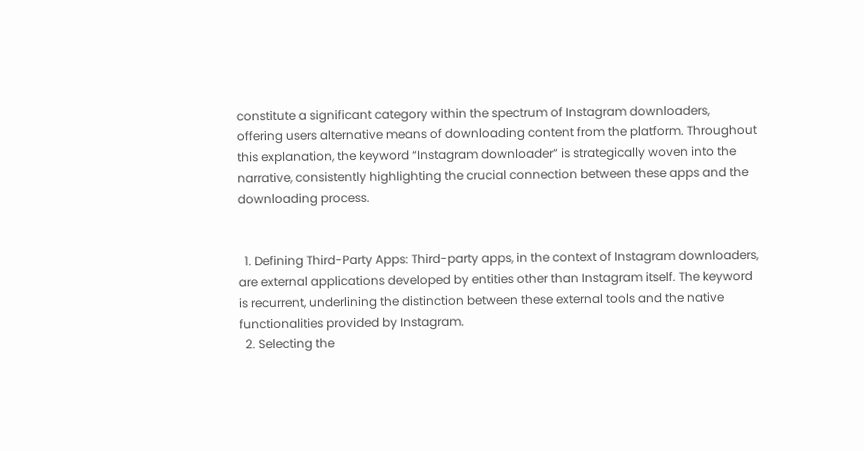constitute a significant category within the spectrum of Instagram downloaders, offering users alternative means of downloading content from the platform. Throughout this explanation, the keyword “Instagram downloader” is strategically woven into the narrative, consistently highlighting the crucial connection between these apps and the downloading process.


  1. Defining Third-Party Apps: Third-party apps, in the context of Instagram downloaders, are external applications developed by entities other than Instagram itself. The keyword is recurrent, underlining the distinction between these external tools and the native functionalities provided by Instagram.
  2. Selecting the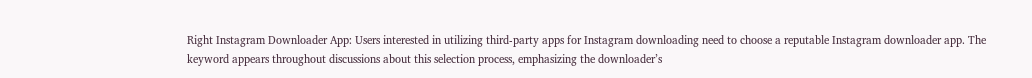Right Instagram Downloader App: Users interested in utilizing third-party apps for Instagram downloading need to choose a reputable Instagram downloader app. The keyword appears throughout discussions about this selection process, emphasizing the downloader’s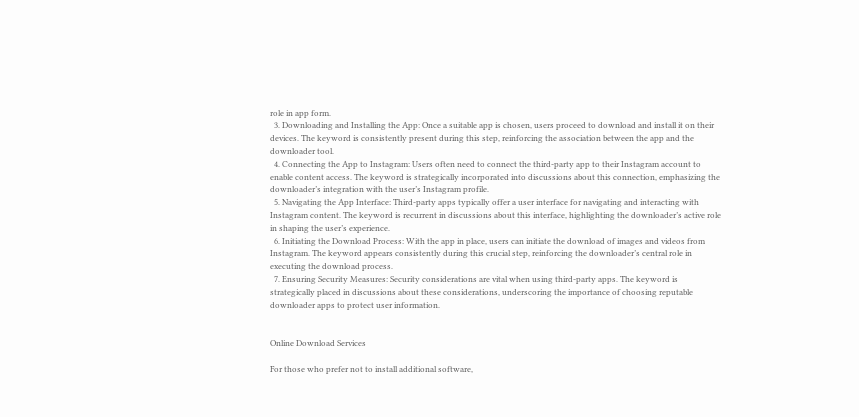role in app form.
  3. Downloading and Installing the App: Once a suitable app is chosen, users proceed to download and install it on their devices. The keyword is consistently present during this step, reinforcing the association between the app and the downloader tool.
  4. Connecting the App to Instagram: Users often need to connect the third-party app to their Instagram account to enable content access. The keyword is strategically incorporated into discussions about this connection, emphasizing the downloader’s integration with the user’s Instagram profile.
  5. Navigating the App Interface: Third-party apps typically offer a user interface for navigating and interacting with Instagram content. The keyword is recurrent in discussions about this interface, highlighting the downloader’s active role in shaping the user’s experience.
  6. Initiating the Download Process: With the app in place, users can initiate the download of images and videos from Instagram. The keyword appears consistently during this crucial step, reinforcing the downloader’s central role in executing the download process.
  7. Ensuring Security Measures: Security considerations are vital when using third-party apps. The keyword is strategically placed in discussions about these considerations, underscoring the importance of choosing reputable downloader apps to protect user information.


Online Download Services

For those who prefer not to install additional software,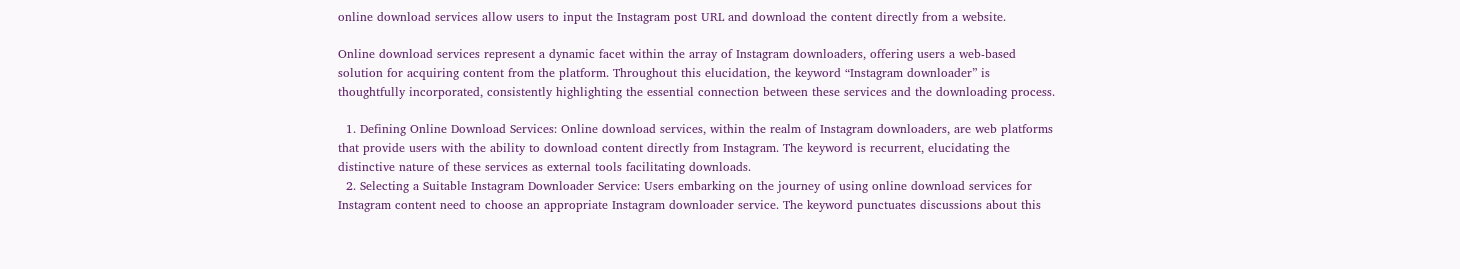online download services allow users to input the Instagram post URL and download the content directly from a website.

Online download services represent a dynamic facet within the array of Instagram downloaders, offering users a web-based solution for acquiring content from the platform. Throughout this elucidation, the keyword “Instagram downloader” is thoughtfully incorporated, consistently highlighting the essential connection between these services and the downloading process.

  1. Defining Online Download Services: Online download services, within the realm of Instagram downloaders, are web platforms that provide users with the ability to download content directly from Instagram. The keyword is recurrent, elucidating the distinctive nature of these services as external tools facilitating downloads.
  2. Selecting a Suitable Instagram Downloader Service: Users embarking on the journey of using online download services for Instagram content need to choose an appropriate Instagram downloader service. The keyword punctuates discussions about this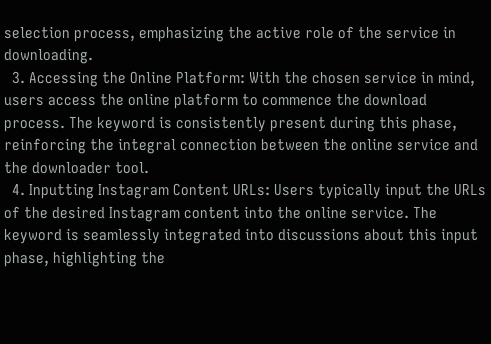selection process, emphasizing the active role of the service in downloading.
  3. Accessing the Online Platform: With the chosen service in mind, users access the online platform to commence the download process. The keyword is consistently present during this phase, reinforcing the integral connection between the online service and the downloader tool.
  4. Inputting Instagram Content URLs: Users typically input the URLs of the desired Instagram content into the online service. The keyword is seamlessly integrated into discussions about this input phase, highlighting the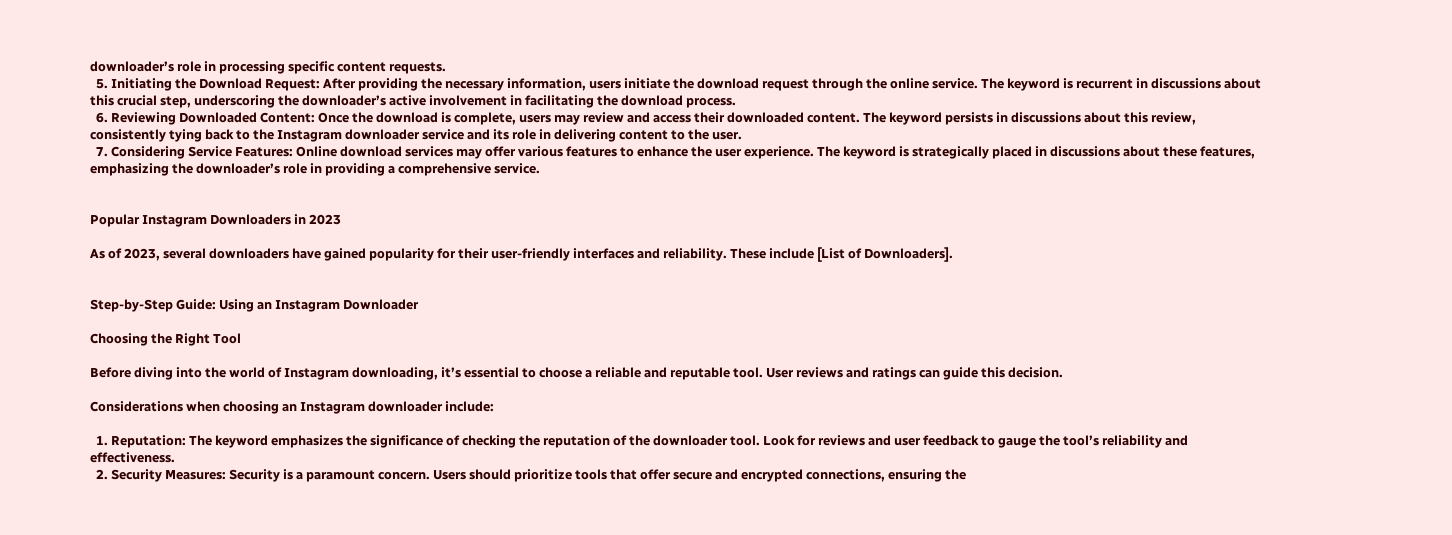downloader’s role in processing specific content requests.
  5. Initiating the Download Request: After providing the necessary information, users initiate the download request through the online service. The keyword is recurrent in discussions about this crucial step, underscoring the downloader’s active involvement in facilitating the download process.
  6. Reviewing Downloaded Content: Once the download is complete, users may review and access their downloaded content. The keyword persists in discussions about this review, consistently tying back to the Instagram downloader service and its role in delivering content to the user.
  7. Considering Service Features: Online download services may offer various features to enhance the user experience. The keyword is strategically placed in discussions about these features, emphasizing the downloader’s role in providing a comprehensive service.


Popular Instagram Downloaders in 2023

As of 2023, several downloaders have gained popularity for their user-friendly interfaces and reliability. These include [List of Downloaders].


Step-by-Step Guide: Using an Instagram Downloader

Choosing the Right Tool

Before diving into the world of Instagram downloading, it’s essential to choose a reliable and reputable tool. User reviews and ratings can guide this decision.

Considerations when choosing an Instagram downloader include:

  1. Reputation: The keyword emphasizes the significance of checking the reputation of the downloader tool. Look for reviews and user feedback to gauge the tool’s reliability and effectiveness.
  2. Security Measures: Security is a paramount concern. Users should prioritize tools that offer secure and encrypted connections, ensuring the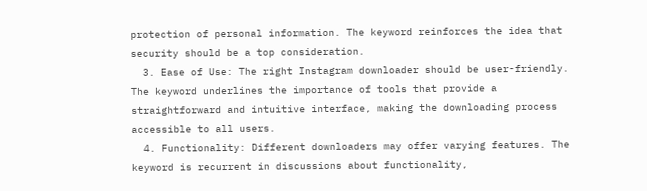protection of personal information. The keyword reinforces the idea that security should be a top consideration.
  3. Ease of Use: The right Instagram downloader should be user-friendly. The keyword underlines the importance of tools that provide a straightforward and intuitive interface, making the downloading process accessible to all users.
  4. Functionality: Different downloaders may offer varying features. The keyword is recurrent in discussions about functionality,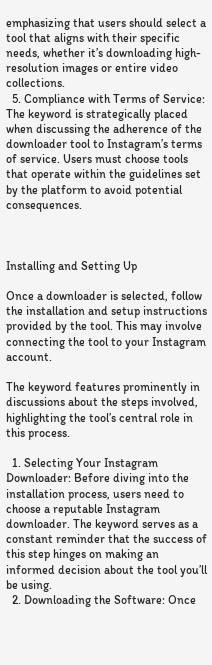emphasizing that users should select a tool that aligns with their specific needs, whether it’s downloading high-resolution images or entire video collections.
  5. Compliance with Terms of Service: The keyword is strategically placed when discussing the adherence of the downloader tool to Instagram’s terms of service. Users must choose tools that operate within the guidelines set by the platform to avoid potential consequences.



Installing and Setting Up

Once a downloader is selected, follow the installation and setup instructions provided by the tool. This may involve connecting the tool to your Instagram account.

The keyword features prominently in discussions about the steps involved, highlighting the tool’s central role in this process.

  1. Selecting Your Instagram Downloader: Before diving into the installation process, users need to choose a reputable Instagram downloader. The keyword serves as a constant reminder that the success of this step hinges on making an informed decision about the tool you’ll be using.
  2. Downloading the Software: Once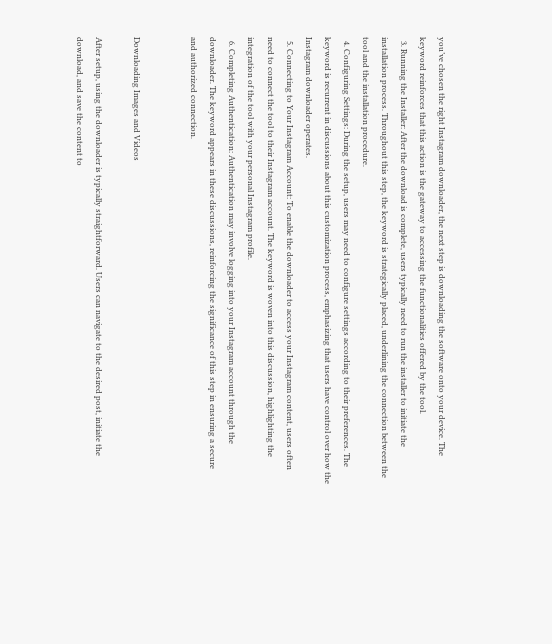you’ve chosen the right Instagram downloader, the next step is downloading the software onto your device. The keyword reinforces that this action is the gateway to accessing the functionalities offered by the tool.
  3. Running the Installer: After the download is complete, users typically need to run the installer to initiate the installation process. Throughout this step, the keyword is strategically placed, underlining the connection between the tool and the installation procedure.
  4. Configuring Settings: During the setup, users may need to configure settings according to their preferences. The keyword is recurrent in discussions about this customization process, emphasizing that users have control over how the Instagram downloader operates.
  5. Connecting to Your Instagram Account: To enable the downloader to access your Instagram content, users often need to connect the tool to their Instagram account. The keyword is woven into this discussion, highlighting the integration of the tool with your personal Instagram profile.
  6. Completing Authentication: Authentication may involve logging into your Instagram account through the downloader. The keyword appears in these discussions, reinforcing the significance of this step in ensuring a secure and authorized connection.


Downloading Images and Videos

After setup, using the downloader is typically straightforward. Users can navigate to the desired post, initiate the download, and save the content to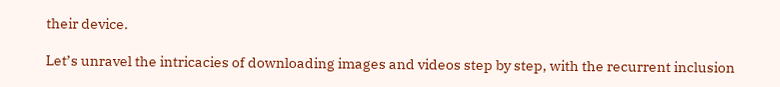their device.

Let’s unravel the intricacies of downloading images and videos step by step, with the recurrent inclusion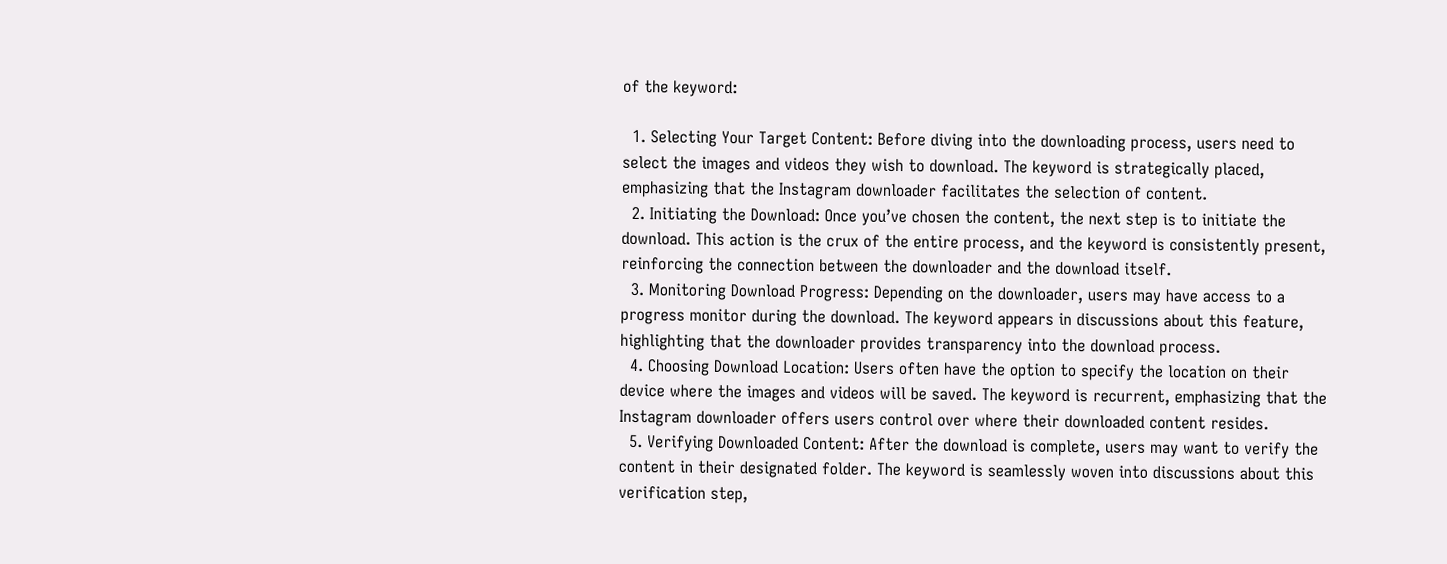of the keyword:

  1. Selecting Your Target Content: Before diving into the downloading process, users need to select the images and videos they wish to download. The keyword is strategically placed, emphasizing that the Instagram downloader facilitates the selection of content.
  2. Initiating the Download: Once you’ve chosen the content, the next step is to initiate the download. This action is the crux of the entire process, and the keyword is consistently present, reinforcing the connection between the downloader and the download itself.
  3. Monitoring Download Progress: Depending on the downloader, users may have access to a progress monitor during the download. The keyword appears in discussions about this feature, highlighting that the downloader provides transparency into the download process.
  4. Choosing Download Location: Users often have the option to specify the location on their device where the images and videos will be saved. The keyword is recurrent, emphasizing that the Instagram downloader offers users control over where their downloaded content resides.
  5. Verifying Downloaded Content: After the download is complete, users may want to verify the content in their designated folder. The keyword is seamlessly woven into discussions about this verification step,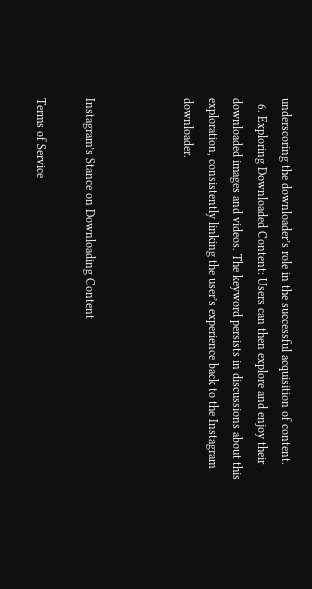underscoring the downloader’s role in the successful acquisition of content.
  6. Exploring Downloaded Content: Users can then explore and enjoy their downloaded images and videos. The keyword persists in discussions about this exploration, consistently linking the user’s experience back to the Instagram downloader.



Instagram’s Stance on Downloading Content

Terms of Service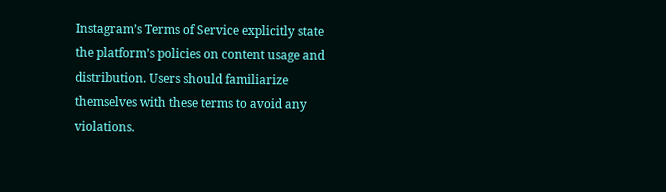Instagram’s Terms of Service explicitly state the platform’s policies on content usage and distribution. Users should familiarize themselves with these terms to avoid any violations.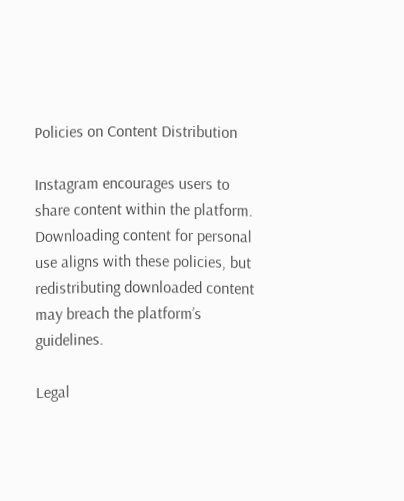Policies on Content Distribution

Instagram encourages users to share content within the platform. Downloading content for personal use aligns with these policies, but redistributing downloaded content may breach the platform’s guidelines.

Legal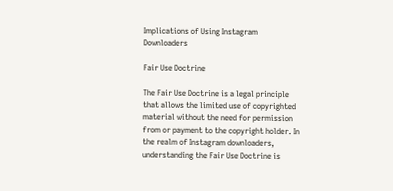Implications of Using Instagram Downloaders

Fair Use Doctrine

The Fair Use Doctrine is a legal principle that allows the limited use of copyrighted material without the need for permission from or payment to the copyright holder. In the realm of Instagram downloaders, understanding the Fair Use Doctrine is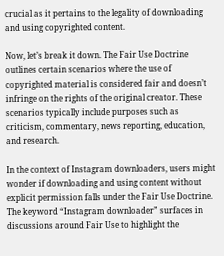crucial as it pertains to the legality of downloading and using copyrighted content.

Now, let’s break it down. The Fair Use Doctrine outlines certain scenarios where the use of copyrighted material is considered fair and doesn’t infringe on the rights of the original creator. These scenarios typically include purposes such as criticism, commentary, news reporting, education, and research.

In the context of Instagram downloaders, users might wonder if downloading and using content without explicit permission falls under the Fair Use Doctrine. The keyword “Instagram downloader” surfaces in discussions around Fair Use to highlight the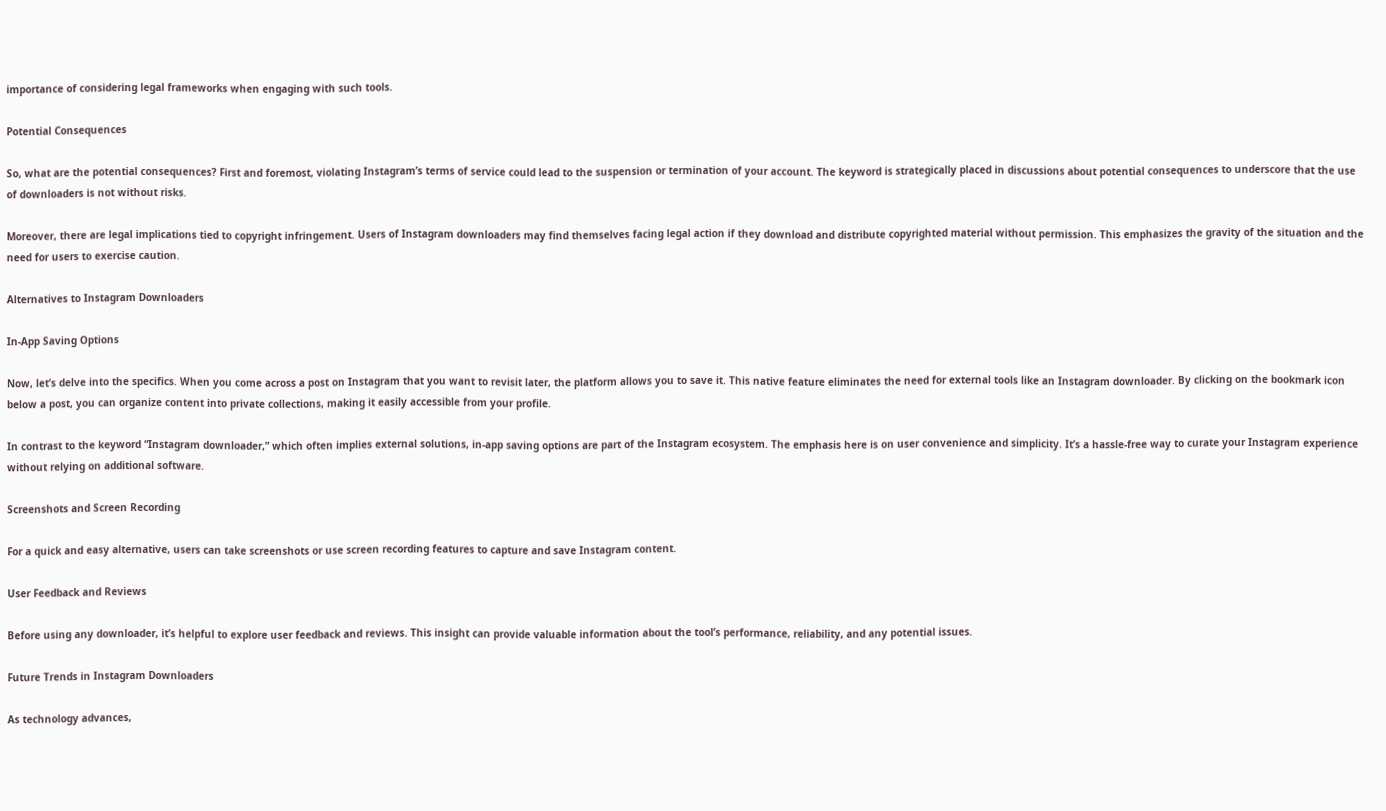importance of considering legal frameworks when engaging with such tools.

Potential Consequences

So, what are the potential consequences? First and foremost, violating Instagram’s terms of service could lead to the suspension or termination of your account. The keyword is strategically placed in discussions about potential consequences to underscore that the use of downloaders is not without risks.

Moreover, there are legal implications tied to copyright infringement. Users of Instagram downloaders may find themselves facing legal action if they download and distribute copyrighted material without permission. This emphasizes the gravity of the situation and the need for users to exercise caution.

Alternatives to Instagram Downloaders

In-App Saving Options

Now, let’s delve into the specifics. When you come across a post on Instagram that you want to revisit later, the platform allows you to save it. This native feature eliminates the need for external tools like an Instagram downloader. By clicking on the bookmark icon below a post, you can organize content into private collections, making it easily accessible from your profile.

In contrast to the keyword “Instagram downloader,” which often implies external solutions, in-app saving options are part of the Instagram ecosystem. The emphasis here is on user convenience and simplicity. It’s a hassle-free way to curate your Instagram experience without relying on additional software.

Screenshots and Screen Recording

For a quick and easy alternative, users can take screenshots or use screen recording features to capture and save Instagram content.

User Feedback and Reviews

Before using any downloader, it’s helpful to explore user feedback and reviews. This insight can provide valuable information about the tool’s performance, reliability, and any potential issues.

Future Trends in Instagram Downloaders

As technology advances,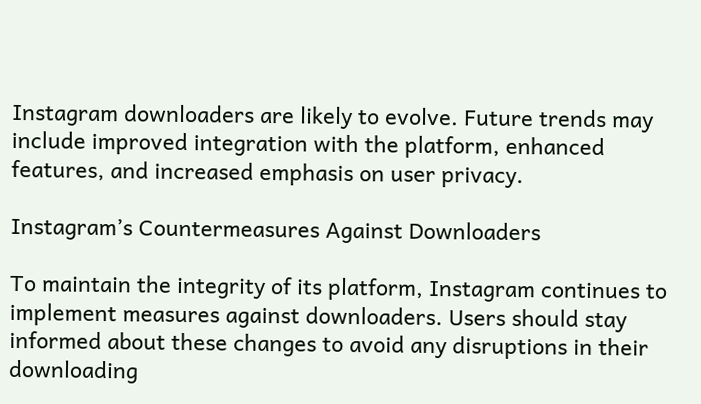Instagram downloaders are likely to evolve. Future trends may include improved integration with the platform, enhanced features, and increased emphasis on user privacy.

Instagram’s Countermeasures Against Downloaders

To maintain the integrity of its platform, Instagram continues to implement measures against downloaders. Users should stay informed about these changes to avoid any disruptions in their downloading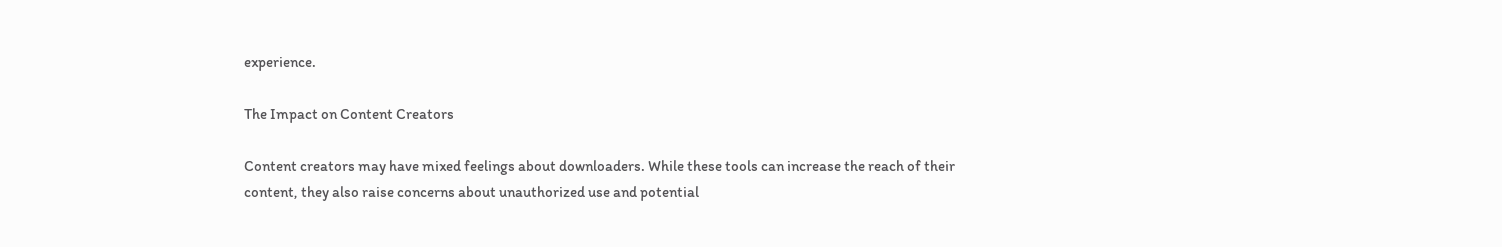experience.

The Impact on Content Creators

Content creators may have mixed feelings about downloaders. While these tools can increase the reach of their content, they also raise concerns about unauthorized use and potential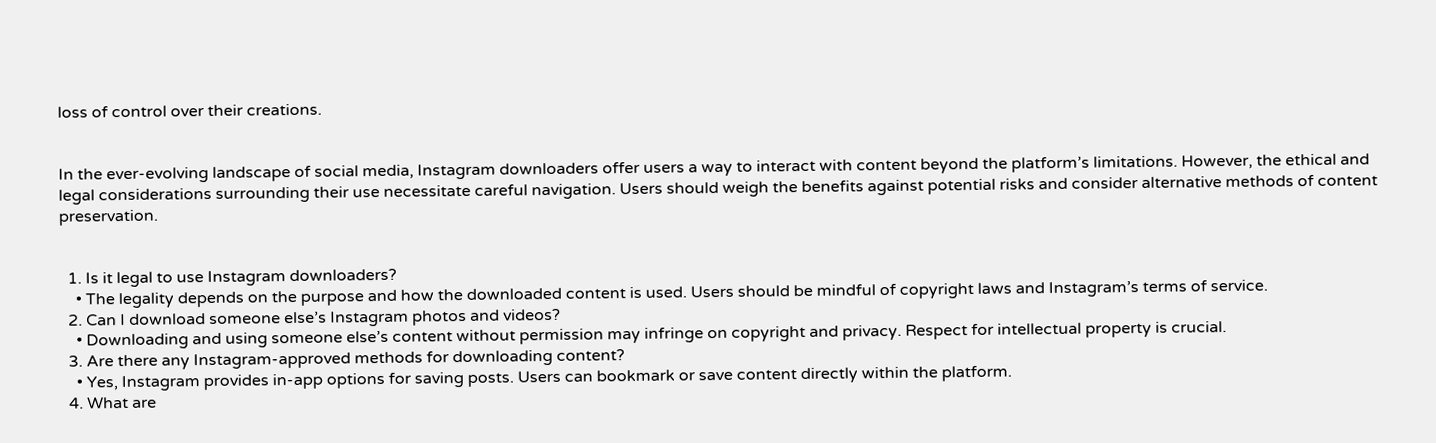loss of control over their creations.


In the ever-evolving landscape of social media, Instagram downloaders offer users a way to interact with content beyond the platform’s limitations. However, the ethical and legal considerations surrounding their use necessitate careful navigation. Users should weigh the benefits against potential risks and consider alternative methods of content preservation.


  1. Is it legal to use Instagram downloaders?
    • The legality depends on the purpose and how the downloaded content is used. Users should be mindful of copyright laws and Instagram’s terms of service.
  2. Can I download someone else’s Instagram photos and videos?
    • Downloading and using someone else’s content without permission may infringe on copyright and privacy. Respect for intellectual property is crucial.
  3. Are there any Instagram-approved methods for downloading content?
    • Yes, Instagram provides in-app options for saving posts. Users can bookmark or save content directly within the platform.
  4. What are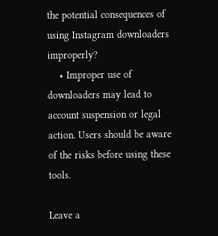the potential consequences of using Instagram downloaders improperly?
    • Improper use of downloaders may lead to account suspension or legal action. Users should be aware of the risks before using these tools.

Leave a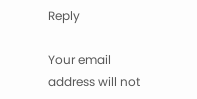Reply

Your email address will not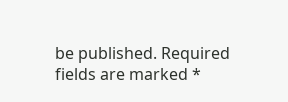be published. Required fields are marked *